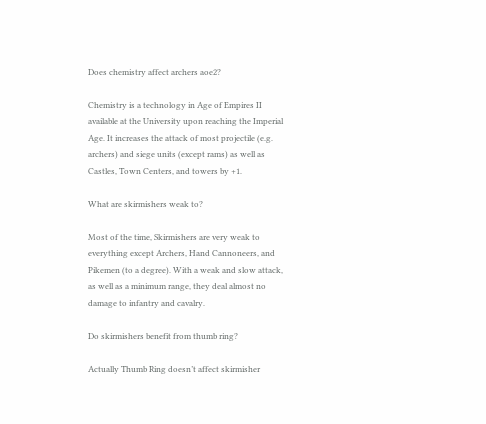Does chemistry affect archers aoe2?

Chemistry is a technology in Age of Empires II available at the University upon reaching the Imperial Age. It increases the attack of most projectile (e.g. archers) and siege units (except rams) as well as Castles, Town Centers, and towers by +1.

What are skirmishers weak to?

Most of the time, Skirmishers are very weak to everything except Archers, Hand Cannoneers, and Pikemen (to a degree). With a weak and slow attack, as well as a minimum range, they deal almost no damage to infantry and cavalry.

Do skirmishers benefit from thumb ring?

Actually Thumb Ring doesn’t affect skirmisher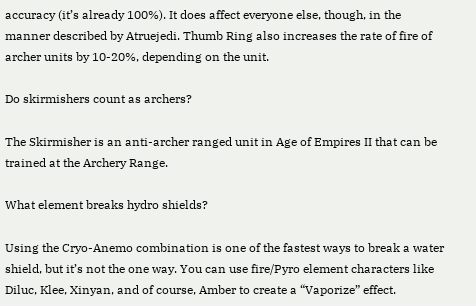accuracy (it’s already 100%). It does affect everyone else, though, in the manner described by Atruejedi. Thumb Ring also increases the rate of fire of archer units by 10-20%, depending on the unit.

Do skirmishers count as archers?

The Skirmisher is an anti-archer ranged unit in Age of Empires II that can be trained at the Archery Range.

What element breaks hydro shields?

Using the Cryo-Anemo combination is one of the fastest ways to break a water shield, but it’s not the one way. You can use fire/Pyro element characters like Diluc, Klee, Xinyan, and of course, Amber to create a “Vaporize” effect.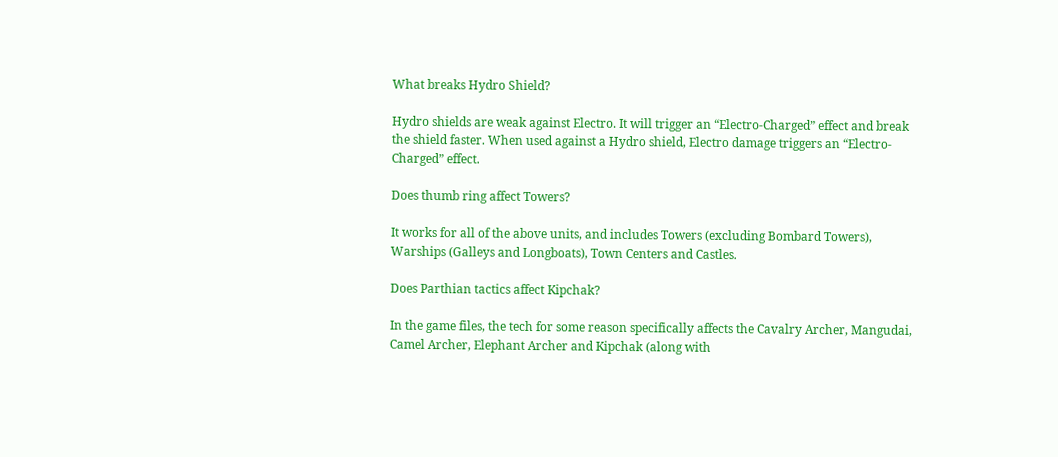What breaks Hydro Shield?

Hydro shields are weak against Electro. It will trigger an “Electro-Charged” effect and break the shield faster. When used against a Hydro shield, Electro damage triggers an “Electro-Charged” effect.

Does thumb ring affect Towers?

It works for all of the above units, and includes Towers (excluding Bombard Towers), Warships (Galleys and Longboats), Town Centers and Castles.

Does Parthian tactics affect Kipchak?

In the game files, the tech for some reason specifically affects the Cavalry Archer, Mangudai, Camel Archer, Elephant Archer and Kipchak (along with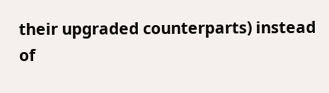their upgraded counterparts) instead of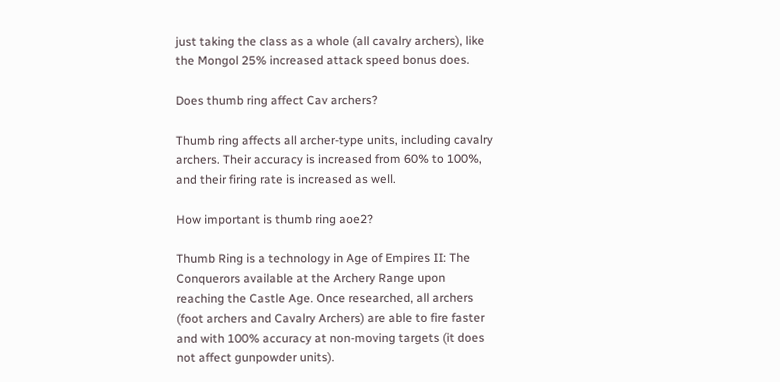just taking the class as a whole (all cavalry archers), like the Mongol 25% increased attack speed bonus does.

Does thumb ring affect Cav archers?

Thumb ring affects all archer-type units, including cavalry archers. Their accuracy is increased from 60% to 100%, and their firing rate is increased as well.

How important is thumb ring aoe2?

Thumb Ring is a technology in Age of Empires II: The Conquerors available at the Archery Range upon reaching the Castle Age. Once researched, all archers (foot archers and Cavalry Archers) are able to fire faster and with 100% accuracy at non-moving targets (it does not affect gunpowder units).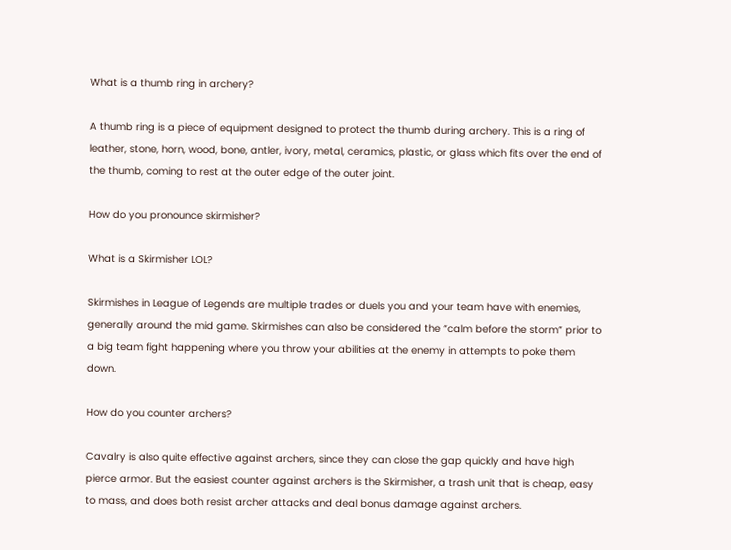What is a thumb ring in archery?

A thumb ring is a piece of equipment designed to protect the thumb during archery. This is a ring of leather, stone, horn, wood, bone, antler, ivory, metal, ceramics, plastic, or glass which fits over the end of the thumb, coming to rest at the outer edge of the outer joint.

How do you pronounce skirmisher?

What is a Skirmisher LOL?

Skirmishes in League of Legends are multiple trades or duels you and your team have with enemies, generally around the mid game. Skirmishes can also be considered the “calm before the storm” prior to a big team fight happening where you throw your abilities at the enemy in attempts to poke them down.

How do you counter archers?

Cavalry is also quite effective against archers, since they can close the gap quickly and have high pierce armor. But the easiest counter against archers is the Skirmisher, a trash unit that is cheap, easy to mass, and does both resist archer attacks and deal bonus damage against archers.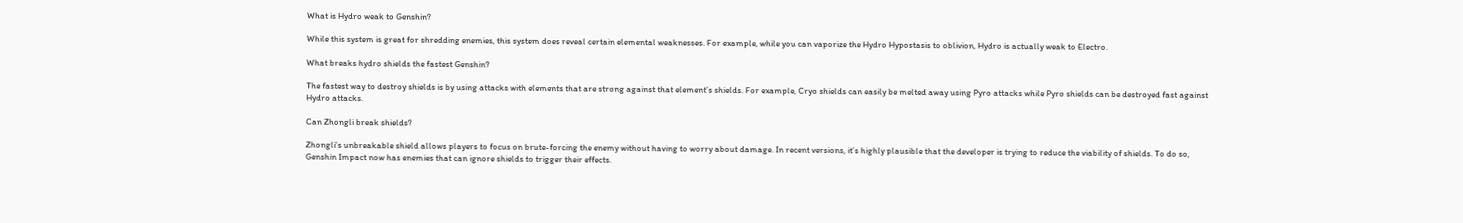What is Hydro weak to Genshin?

While this system is great for shredding enemies, this system does reveal certain elemental weaknesses. For example, while you can vaporize the Hydro Hypostasis to oblivion, Hydro is actually weak to Electro.

What breaks hydro shields the fastest Genshin?

The fastest way to destroy shields is by using attacks with elements that are strong against that element’s shields. For example, Cryo shields can easily be melted away using Pyro attacks while Pyro shields can be destroyed fast against Hydro attacks.

Can Zhongli break shields?

Zhongli’s unbreakable shield allows players to focus on brute-forcing the enemy without having to worry about damage. In recent versions, it’s highly plausible that the developer is trying to reduce the viability of shields. To do so, Genshin Impact now has enemies that can ignore shields to trigger their effects.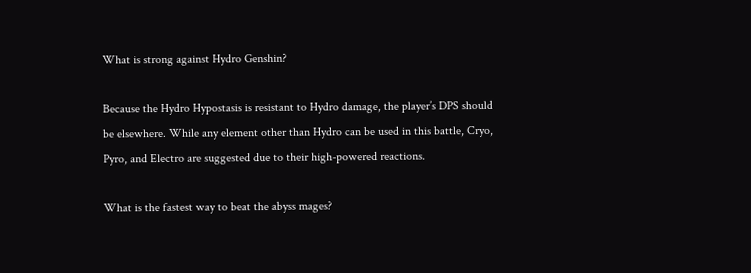What is strong against Hydro Genshin?

Because the Hydro Hypostasis is resistant to Hydro damage, the player’s DPS should be elsewhere. While any element other than Hydro can be used in this battle, Cryo, Pyro, and Electro are suggested due to their high-powered reactions.

What is the fastest way to beat the abyss mages?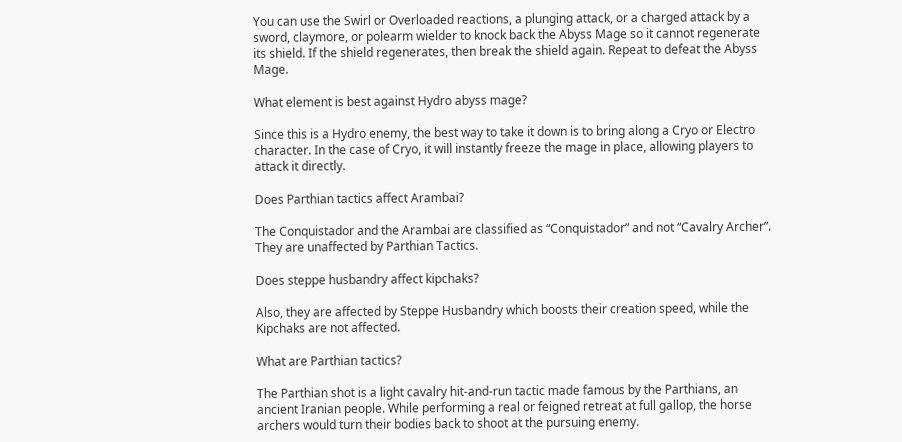You can use the Swirl or Overloaded reactions, a plunging attack, or a charged attack by a sword, claymore, or polearm wielder to knock back the Abyss Mage so it cannot regenerate its shield. If the shield regenerates, then break the shield again. Repeat to defeat the Abyss Mage.

What element is best against Hydro abyss mage?

Since this is a Hydro enemy, the best way to take it down is to bring along a Cryo or Electro character. In the case of Cryo, it will instantly freeze the mage in place, allowing players to attack it directly.

Does Parthian tactics affect Arambai?

The Conquistador and the Arambai are classified as “Conquistador” and not “Cavalry Archer”. They are unaffected by Parthian Tactics.

Does steppe husbandry affect kipchaks?

Also, they are affected by Steppe Husbandry which boosts their creation speed, while the Kipchaks are not affected.

What are Parthian tactics?

The Parthian shot is a light cavalry hit-and-run tactic made famous by the Parthians, an ancient Iranian people. While performing a real or feigned retreat at full gallop, the horse archers would turn their bodies back to shoot at the pursuing enemy.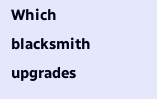Which blacksmith upgrades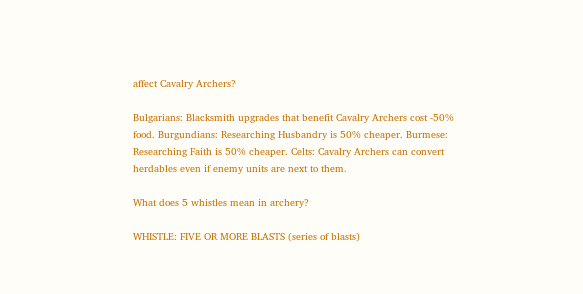affect Cavalry Archers?

Bulgarians: Blacksmith upgrades that benefit Cavalry Archers cost -50% food. Burgundians: Researching Husbandry is 50% cheaper. Burmese: Researching Faith is 50% cheaper. Celts: Cavalry Archers can convert herdables even if enemy units are next to them.

What does 5 whistles mean in archery?

WHISTLE: FIVE OR MORE BLASTS (series of blasts)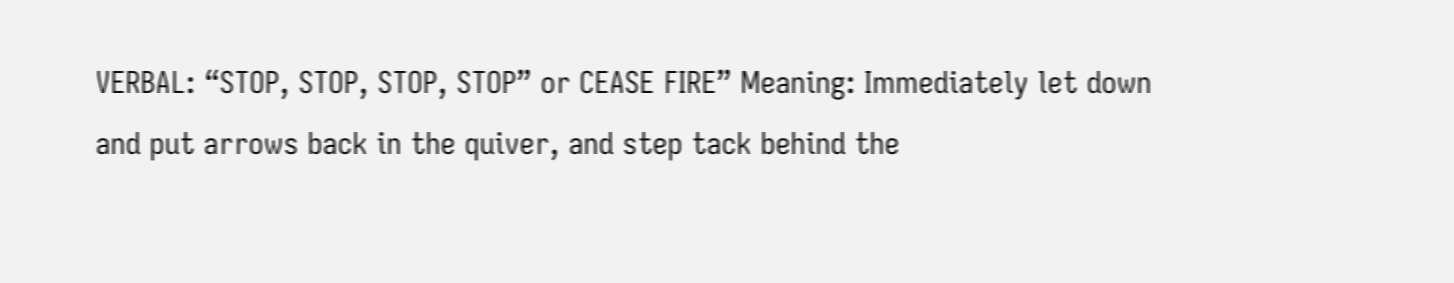VERBAL: “STOP, STOP, STOP, STOP” or CEASE FIRE” Meaning: Immediately let down and put arrows back in the quiver, and step tack behind the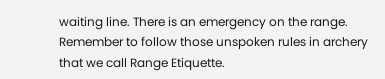waiting line. There is an emergency on the range. Remember to follow those unspoken rules in archery that we call Range Etiquette.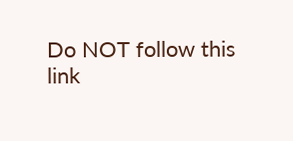Do NOT follow this link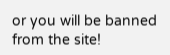or you will be banned from the site!